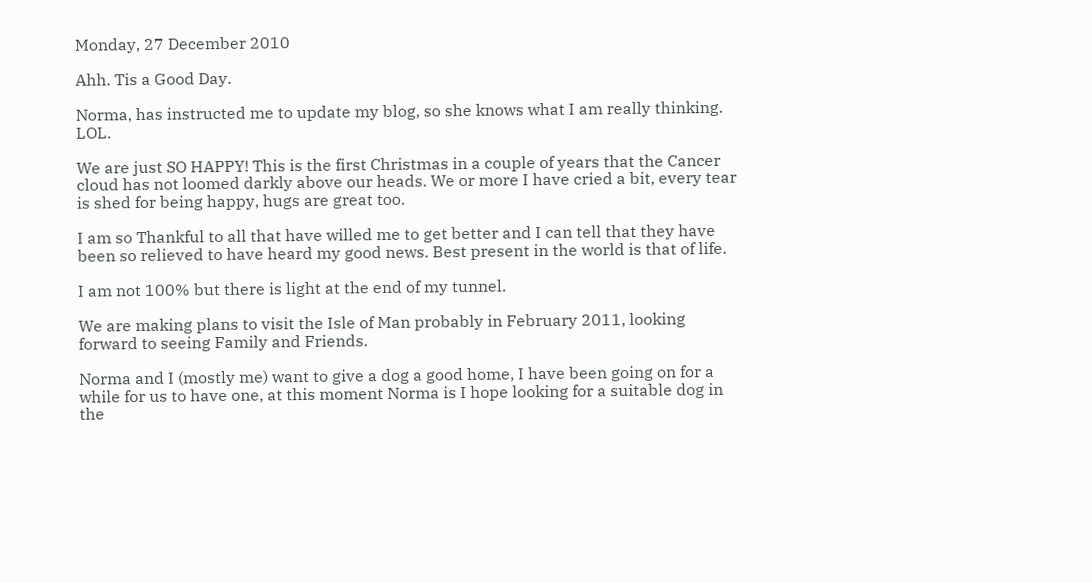Monday, 27 December 2010

Ahh. Tis a Good Day.

Norma, has instructed me to update my blog, so she knows what I am really thinking. LOL.

We are just SO HAPPY! This is the first Christmas in a couple of years that the Cancer cloud has not loomed darkly above our heads. We or more I have cried a bit, every tear is shed for being happy, hugs are great too.

I am so Thankful to all that have willed me to get better and I can tell that they have been so relieved to have heard my good news. Best present in the world is that of life.

I am not 100% but there is light at the end of my tunnel.

We are making plans to visit the Isle of Man probably in February 2011, looking forward to seeing Family and Friends.

Norma and I (mostly me) want to give a dog a good home, I have been going on for a while for us to have one, at this moment Norma is I hope looking for a suitable dog in the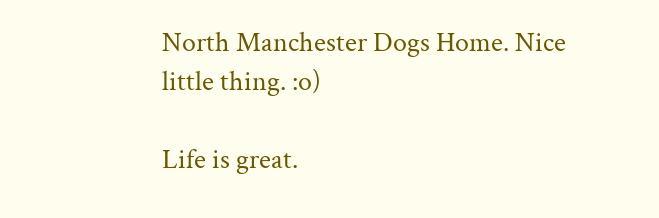North Manchester Dogs Home. Nice little thing. :o)

Life is great.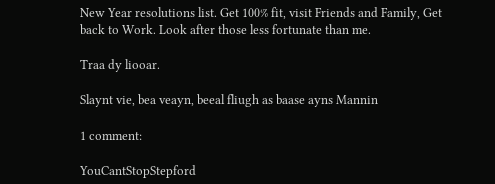New Year resolutions list. Get 100% fit, visit Friends and Family, Get back to Work. Look after those less fortunate than me.

Traa dy liooar.

Slaynt vie, bea veayn, beeal fliugh as baase ayns Mannin

1 comment:

YouCantStopStepford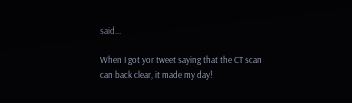said...

When I got yor tweet saying that the CT scan can back clear, it made my day!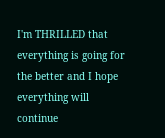I'm THRILLED that everything is going for the better and I hope everything will continue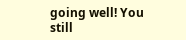going well! You still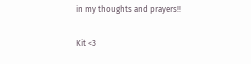in my thoughts and prayers!!

Kit <3